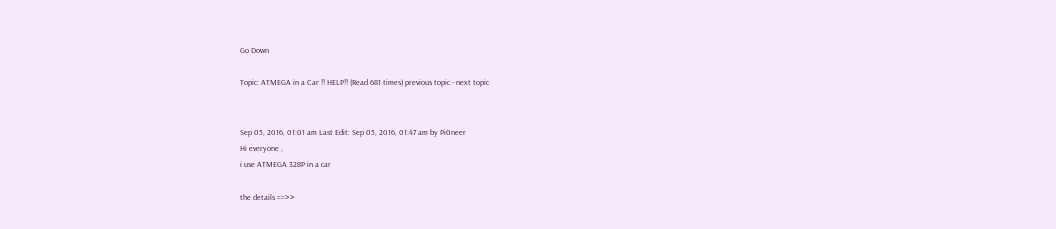Go Down

Topic: ATMEGA in a Car !! HELP!! (Read 681 times) previous topic - next topic


Sep 05, 2016, 01:01 am Last Edit: Sep 05, 2016, 01:47 am by Pi0neer
Hi everyone ,
i use ATMEGA 328P in a car

the details ==>>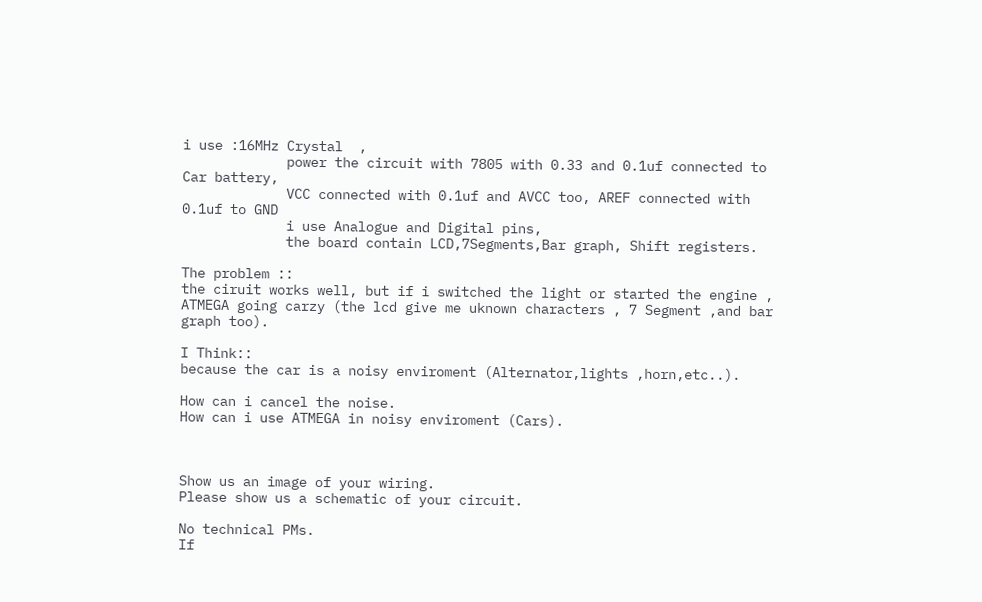i use :16MHz Crystal  ,
             power the circuit with 7805 with 0.33 and 0.1uf connected to Car battery,
             VCC connected with 0.1uf and AVCC too, AREF connected with 0.1uf to GND
             i use Analogue and Digital pins,
             the board contain LCD,7Segments,Bar graph, Shift registers.

The problem ::
the ciruit works well, but if i switched the light or started the engine , ATMEGA going carzy (the lcd give me uknown characters , 7 Segment ,and bar graph too).

I Think::
because the car is a noisy enviroment (Alternator,lights ,horn,etc..).

How can i cancel the noise.
How can i use ATMEGA in noisy enviroment (Cars).



Show us an image of your wiring.
Please show us a schematic of your circuit.

No technical PMs.
If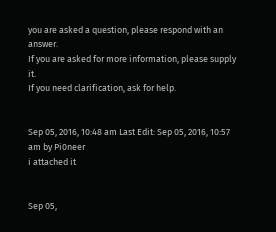you are asked a question, please respond with an answer.
If you are asked for more information, please supply it.
If you need clarification, ask for help.


Sep 05, 2016, 10:48 am Last Edit: Sep 05, 2016, 10:57 am by Pi0neer
i attached it


Sep 05,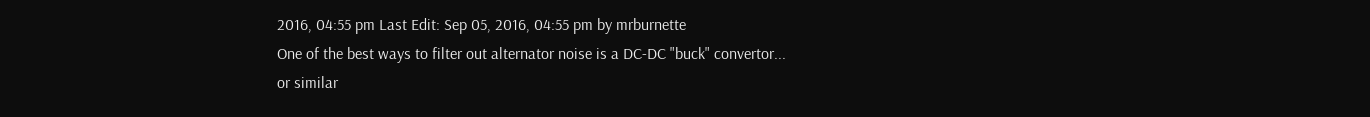2016, 04:55 pm Last Edit: Sep 05, 2016, 04:55 pm by mrburnette
One of the best ways to filter out alternator noise is a DC-DC "buck" convertor...
or similar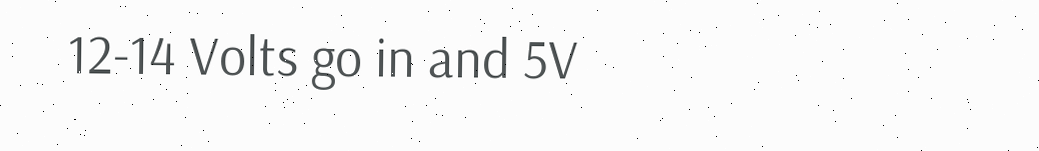12-14 Volts go in and 5V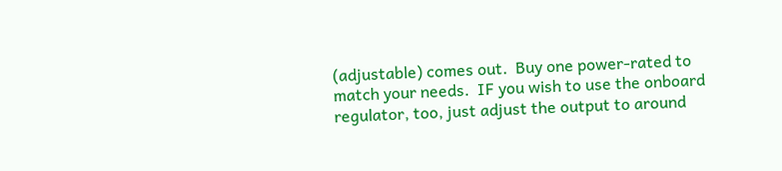(adjustable) comes out.  Buy one power-rated to match your needs.  IF you wish to use the onboard regulator, too, just adjust the output to around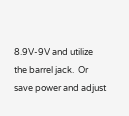8.9V-9V and utilize the barrel jack.  Or save power and adjust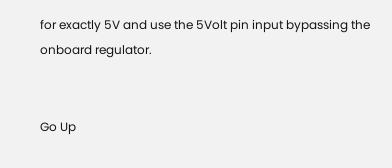for exactly 5V and use the 5Volt pin input bypassing the onboard regulator.


Go Up